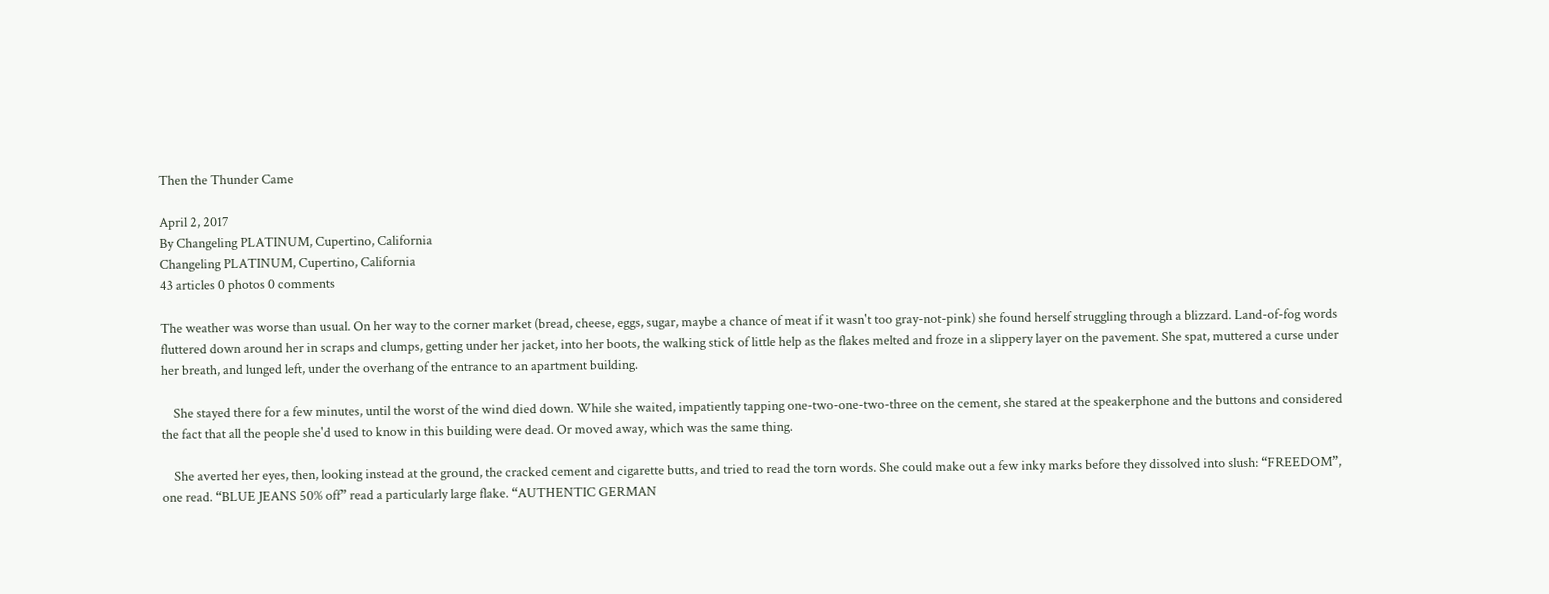Then the Thunder Came

April 2, 2017
By Changeling PLATINUM, Cupertino, California
Changeling PLATINUM, Cupertino, California
43 articles 0 photos 0 comments

The weather was worse than usual. On her way to the corner market (bread, cheese, eggs, sugar, maybe a chance of meat if it wasn't too gray-not-pink) she found herself struggling through a blizzard. Land-of-fog words fluttered down around her in scraps and clumps, getting under her jacket, into her boots, the walking stick of little help as the flakes melted and froze in a slippery layer on the pavement. She spat, muttered a curse under her breath, and lunged left, under the overhang of the entrance to an apartment building.

    She stayed there for a few minutes, until the worst of the wind died down. While she waited, impatiently tapping one-two-one-two-three on the cement, she stared at the speakerphone and the buttons and considered the fact that all the people she'd used to know in this building were dead. Or moved away, which was the same thing.

    She averted her eyes, then, looking instead at the ground, the cracked cement and cigarette butts, and tried to read the torn words. She could make out a few inky marks before they dissolved into slush: “FREEDOM”, one read. “BLUE JEANS 50% off” read a particularly large flake. “AUTHENTIC GERMAN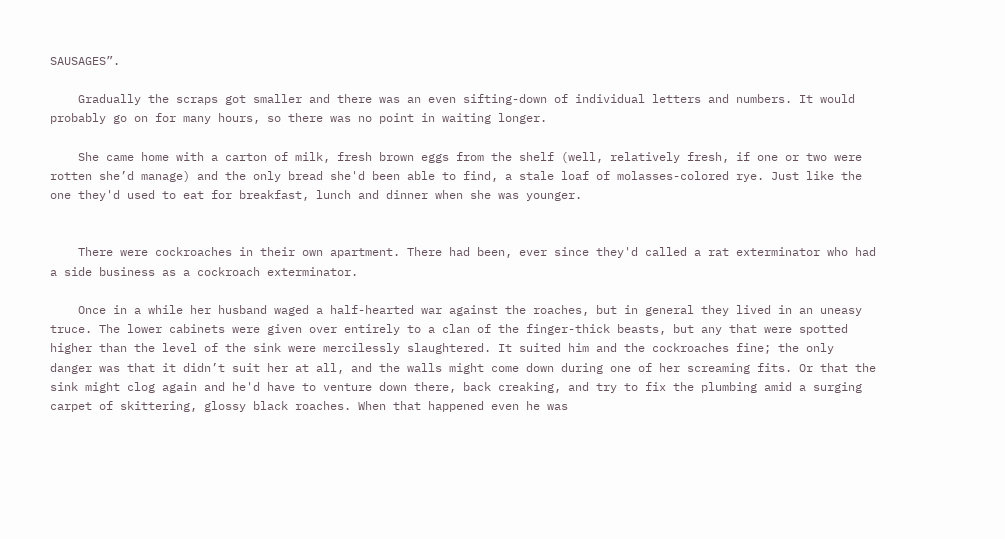SAUSAGES”.

    Gradually the scraps got smaller and there was an even sifting-down of individual letters and numbers. It would probably go on for many hours, so there was no point in waiting longer.

    She came home with a carton of milk, fresh brown eggs from the shelf (well, relatively fresh, if one or two were rotten she’d manage) and the only bread she'd been able to find, a stale loaf of molasses-colored rye. Just like the one they'd used to eat for breakfast, lunch and dinner when she was younger.


    There were cockroaches in their own apartment. There had been, ever since they'd called a rat exterminator who had a side business as a cockroach exterminator.

    Once in a while her husband waged a half-hearted war against the roaches, but in general they lived in an uneasy truce. The lower cabinets were given over entirely to a clan of the finger-thick beasts, but any that were spotted higher than the level of the sink were mercilessly slaughtered. It suited him and the cockroaches fine; the only danger was that it didn’t suit her at all, and the walls might come down during one of her screaming fits. Or that the sink might clog again and he'd have to venture down there, back creaking, and try to fix the plumbing amid a surging carpet of skittering, glossy black roaches. When that happened even he was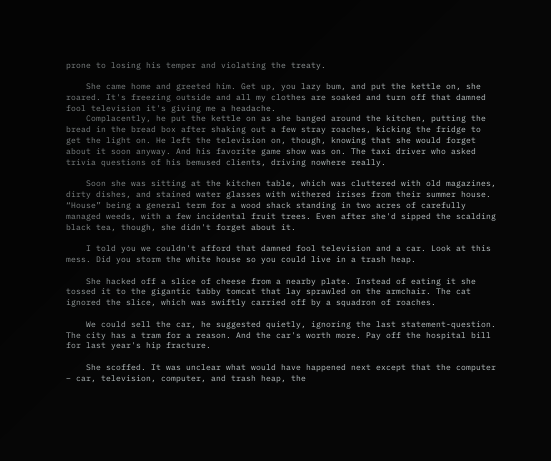prone to losing his temper and violating the treaty.

    She came home and greeted him. Get up, you lazy bum, and put the kettle on, she roared. It's freezing outside and all my clothes are soaked and turn off that damned fool television it's giving me a headache.
    Complacently, he put the kettle on as she banged around the kitchen, putting the bread in the bread box after shaking out a few stray roaches, kicking the fridge to get the light on. He left the television on, though, knowing that she would forget about it soon anyway. And his favorite game show was on. The taxi driver who asked trivia questions of his bemused clients, driving nowhere really.

    Soon she was sitting at the kitchen table, which was cluttered with old magazines, dirty dishes, and stained water glasses with withered irises from their summer house. “House” being a general term for a wood shack standing in two acres of carefully managed weeds, with a few incidental fruit trees. Even after she'd sipped the scalding black tea, though, she didn't forget about it.

    I told you we couldn't afford that damned fool television and a car. Look at this mess. Did you storm the white house so you could live in a trash heap.

    She hacked off a slice of cheese from a nearby plate. Instead of eating it she tossed it to the gigantic tabby tomcat that lay sprawled on the armchair. The cat ignored the slice, which was swiftly carried off by a squadron of roaches.

    We could sell the car, he suggested quietly, ignoring the last statement-question. The city has a tram for a reason. And the car's worth more. Pay off the hospital bill for last year's hip fracture.

    She scoffed. It was unclear what would have happened next except that the computer – car, television, computer, and trash heap, the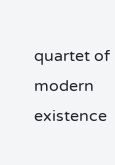quartet of modern existence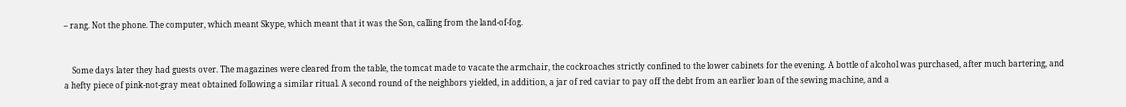– rang. Not the phone. The computer, which meant Skype, which meant that it was the Son, calling from the land-of-fog.


    Some days later they had guests over. The magazines were cleared from the table, the tomcat made to vacate the armchair, the cockroaches strictly confined to the lower cabinets for the evening. A bottle of alcohol was purchased, after much bartering, and a hefty piece of pink-not-gray meat obtained following a similar ritual. A second round of the neighbors yielded, in addition, a jar of red caviar to pay off the debt from an earlier loan of the sewing machine, and a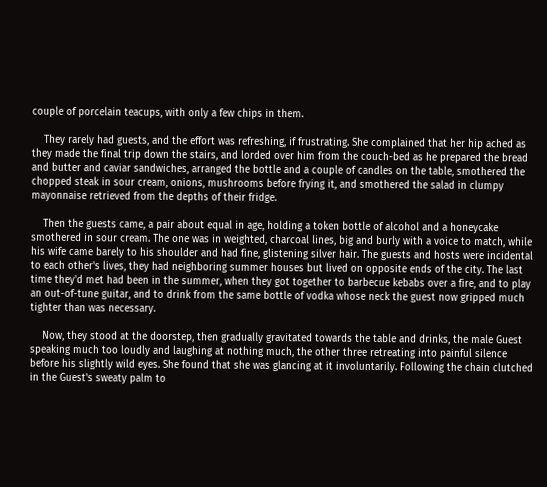couple of porcelain teacups, with only a few chips in them.

    They rarely had guests, and the effort was refreshing, if frustrating. She complained that her hip ached as they made the final trip down the stairs, and lorded over him from the couch-bed as he prepared the bread and butter and caviar sandwiches, arranged the bottle and a couple of candles on the table, smothered the chopped steak in sour cream, onions, mushrooms before frying it, and smothered the salad in clumpy mayonnaise retrieved from the depths of their fridge.

    Then the guests came, a pair about equal in age, holding a token bottle of alcohol and a honeycake smothered in sour cream. The one was in weighted, charcoal lines, big and burly with a voice to match, while his wife came barely to his shoulder and had fine, glistening silver hair. The guests and hosts were incidental to each other's lives, they had neighboring summer houses but lived on opposite ends of the city. The last time they'd met had been in the summer, when they got together to barbecue kebabs over a fire, and to play an out-of-tune guitar, and to drink from the same bottle of vodka whose neck the guest now gripped much tighter than was necessary.

    Now, they stood at the doorstep, then gradually gravitated towards the table and drinks, the male Guest speaking much too loudly and laughing at nothing much, the other three retreating into painful silence before his slightly wild eyes. She found that she was glancing at it involuntarily. Following the chain clutched in the Guest's sweaty palm to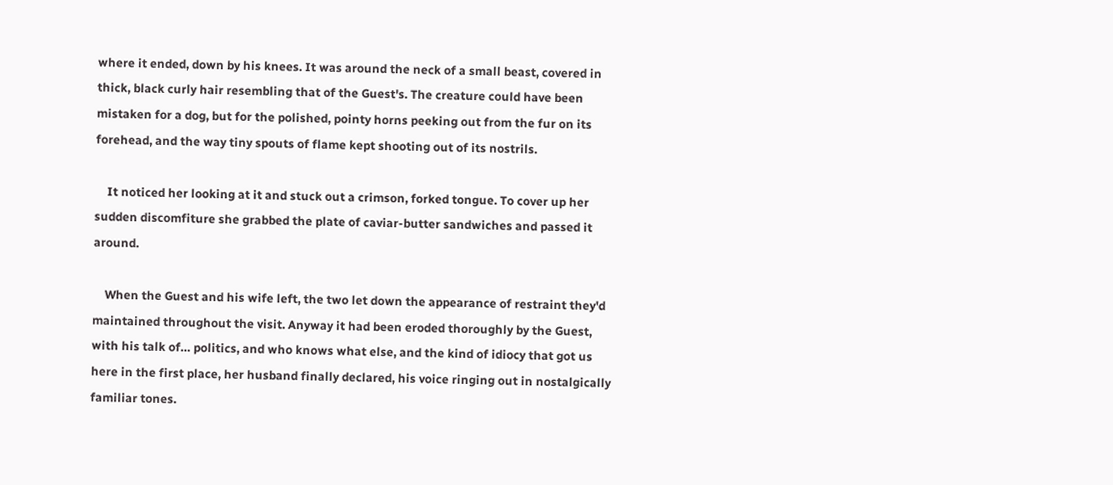where it ended, down by his knees. It was around the neck of a small beast, covered in thick, black curly hair resembling that of the Guest's. The creature could have been mistaken for a dog, but for the polished, pointy horns peeking out from the fur on its forehead, and the way tiny spouts of flame kept shooting out of its nostrils.

    It noticed her looking at it and stuck out a crimson, forked tongue. To cover up her sudden discomfiture she grabbed the plate of caviar-butter sandwiches and passed it around.

    When the Guest and his wife left, the two let down the appearance of restraint they'd maintained throughout the visit. Anyway it had been eroded thoroughly by the Guest, with his talk of… politics, and who knows what else, and the kind of idiocy that got us here in the first place, her husband finally declared, his voice ringing out in nostalgically familiar tones.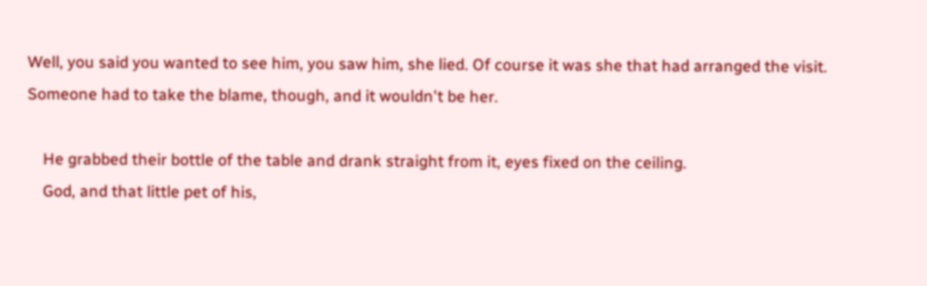Well, you said you wanted to see him, you saw him, she lied. Of course it was she that had arranged the visit. Someone had to take the blame, though, and it wouldn't be her.

    He grabbed their bottle of the table and drank straight from it, eyes fixed on the ceiling.
    God, and that little pet of his,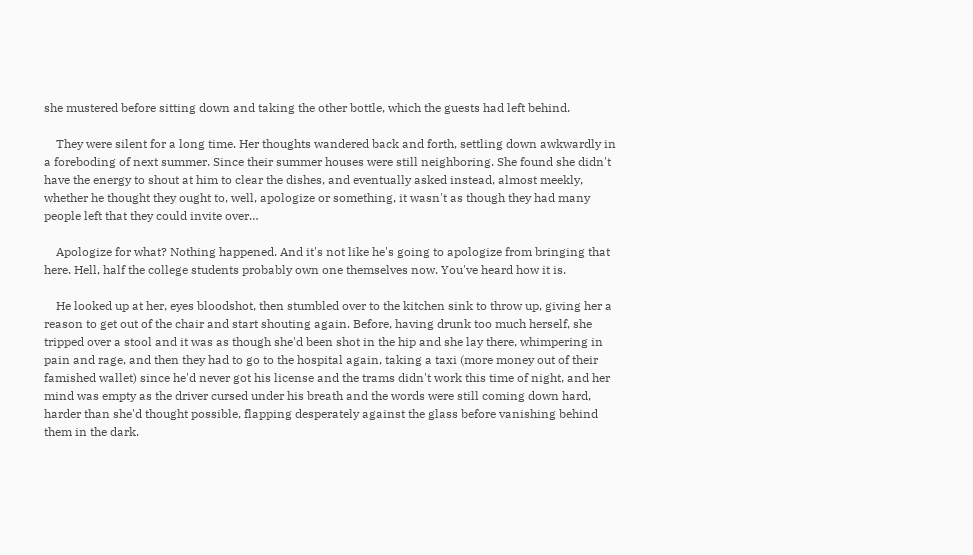she mustered before sitting down and taking the other bottle, which the guests had left behind.

    They were silent for a long time. Her thoughts wandered back and forth, settling down awkwardly in a foreboding of next summer. Since their summer houses were still neighboring. She found she didn't have the energy to shout at him to clear the dishes, and eventually asked instead, almost meekly, whether he thought they ought to, well, apologize or something, it wasn't as though they had many people left that they could invite over…

    Apologize for what? Nothing happened. And it's not like he's going to apologize from bringing that here. Hell, half the college students probably own one themselves now. You've heard how it is.

    He looked up at her, eyes bloodshot, then stumbled over to the kitchen sink to throw up, giving her a reason to get out of the chair and start shouting again. Before, having drunk too much herself, she tripped over a stool and it was as though she'd been shot in the hip and she lay there, whimpering in pain and rage, and then they had to go to the hospital again, taking a taxi (more money out of their famished wallet) since he'd never got his license and the trams didn't work this time of night, and her mind was empty as the driver cursed under his breath and the words were still coming down hard, harder than she'd thought possible, flapping desperately against the glass before vanishing behind them in the dark.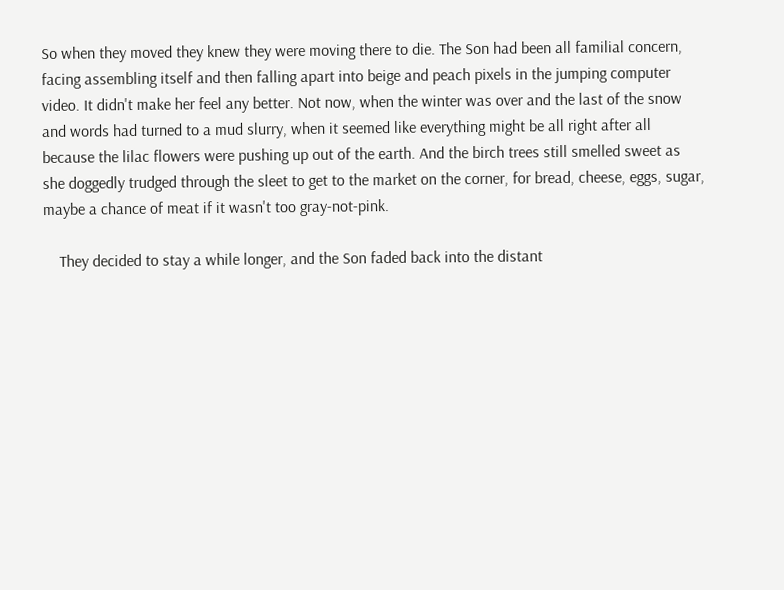So when they moved they knew they were moving there to die. The Son had been all familial concern, facing assembling itself and then falling apart into beige and peach pixels in the jumping computer video. It didn't make her feel any better. Not now, when the winter was over and the last of the snow and words had turned to a mud slurry, when it seemed like everything might be all right after all because the lilac flowers were pushing up out of the earth. And the birch trees still smelled sweet as she doggedly trudged through the sleet to get to the market on the corner, for bread, cheese, eggs, sugar, maybe a chance of meat if it wasn't too gray-not-pink.

    They decided to stay a while longer, and the Son faded back into the distant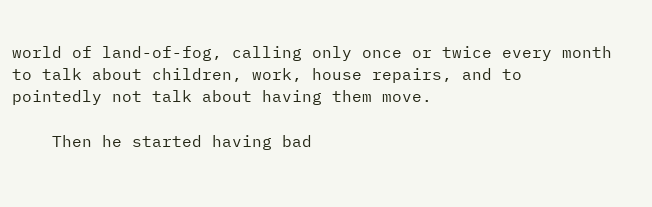world of land-of-fog, calling only once or twice every month to talk about children, work, house repairs, and to pointedly not talk about having them move.

    Then he started having bad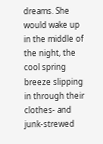dreams. She would wake up in the middle of the night, the cool spring breeze slipping in through their clothes- and junk-strewed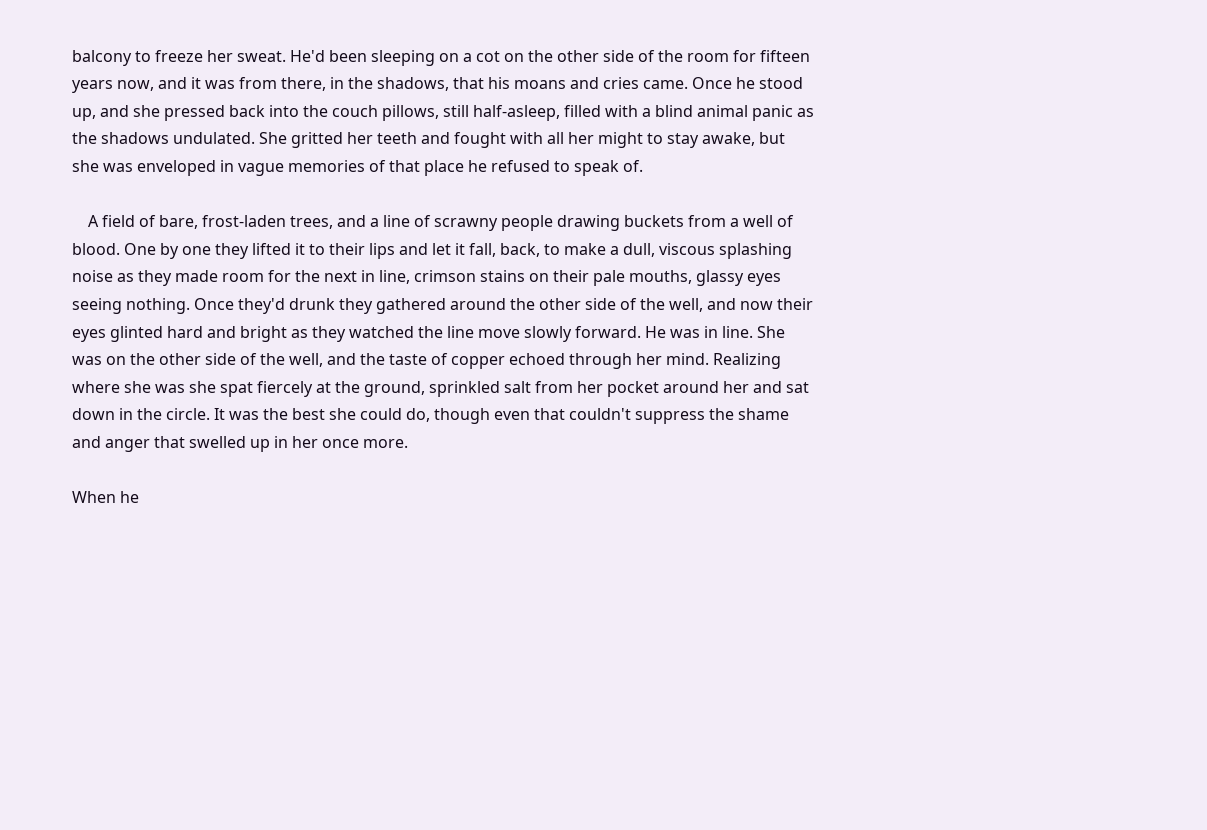balcony to freeze her sweat. He'd been sleeping on a cot on the other side of the room for fifteen years now, and it was from there, in the shadows, that his moans and cries came. Once he stood up, and she pressed back into the couch pillows, still half-asleep, filled with a blind animal panic as the shadows undulated. She gritted her teeth and fought with all her might to stay awake, but she was enveloped in vague memories of that place he refused to speak of.

    A field of bare, frost-laden trees, and a line of scrawny people drawing buckets from a well of blood. One by one they lifted it to their lips and let it fall, back, to make a dull, viscous splashing noise as they made room for the next in line, crimson stains on their pale mouths, glassy eyes seeing nothing. Once they'd drunk they gathered around the other side of the well, and now their eyes glinted hard and bright as they watched the line move slowly forward. He was in line. She was on the other side of the well, and the taste of copper echoed through her mind. Realizing where she was she spat fiercely at the ground, sprinkled salt from her pocket around her and sat down in the circle. It was the best she could do, though even that couldn't suppress the shame and anger that swelled up in her once more.

When he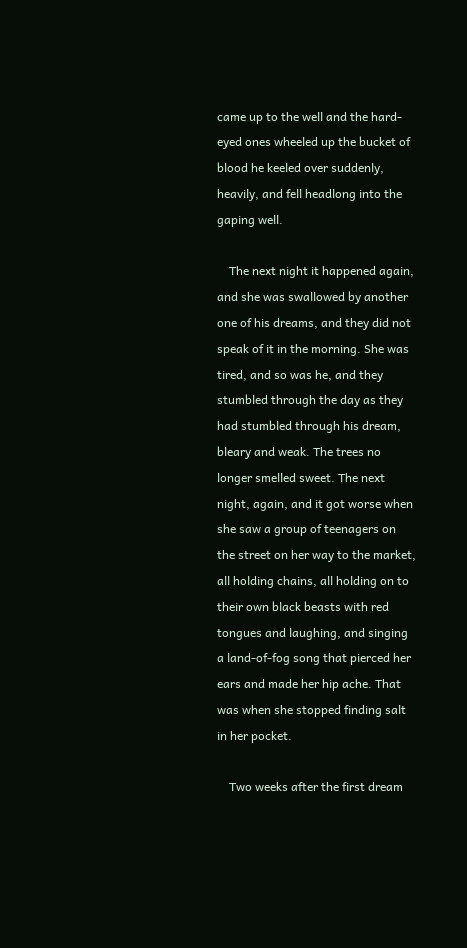came up to the well and the hard-eyed ones wheeled up the bucket of blood he keeled over suddenly, heavily, and fell headlong into the gaping well.

    The next night it happened again, and she was swallowed by another one of his dreams, and they did not speak of it in the morning. She was tired, and so was he, and they stumbled through the day as they had stumbled through his dream, bleary and weak. The trees no longer smelled sweet. The next night, again, and it got worse when she saw a group of teenagers on the street on her way to the market, all holding chains, all holding on to their own black beasts with red tongues and laughing, and singing a land-of-fog song that pierced her ears and made her hip ache. That was when she stopped finding salt in her pocket.

    Two weeks after the first dream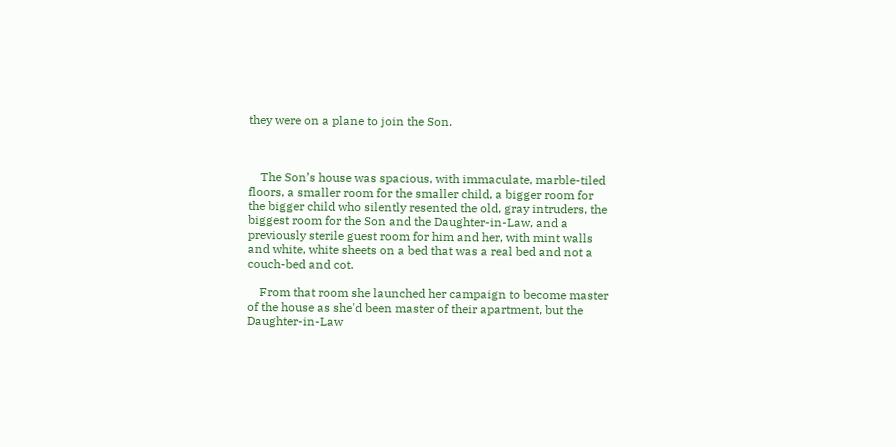they were on a plane to join the Son.



    The Son’s house was spacious, with immaculate, marble-tiled floors, a smaller room for the smaller child, a bigger room for the bigger child who silently resented the old, gray intruders, the biggest room for the Son and the Daughter-in-Law, and a previously sterile guest room for him and her, with mint walls and white, white sheets on a bed that was a real bed and not a couch-bed and cot.

    From that room she launched her campaign to become master of the house as she'd been master of their apartment, but the Daughter-in-Law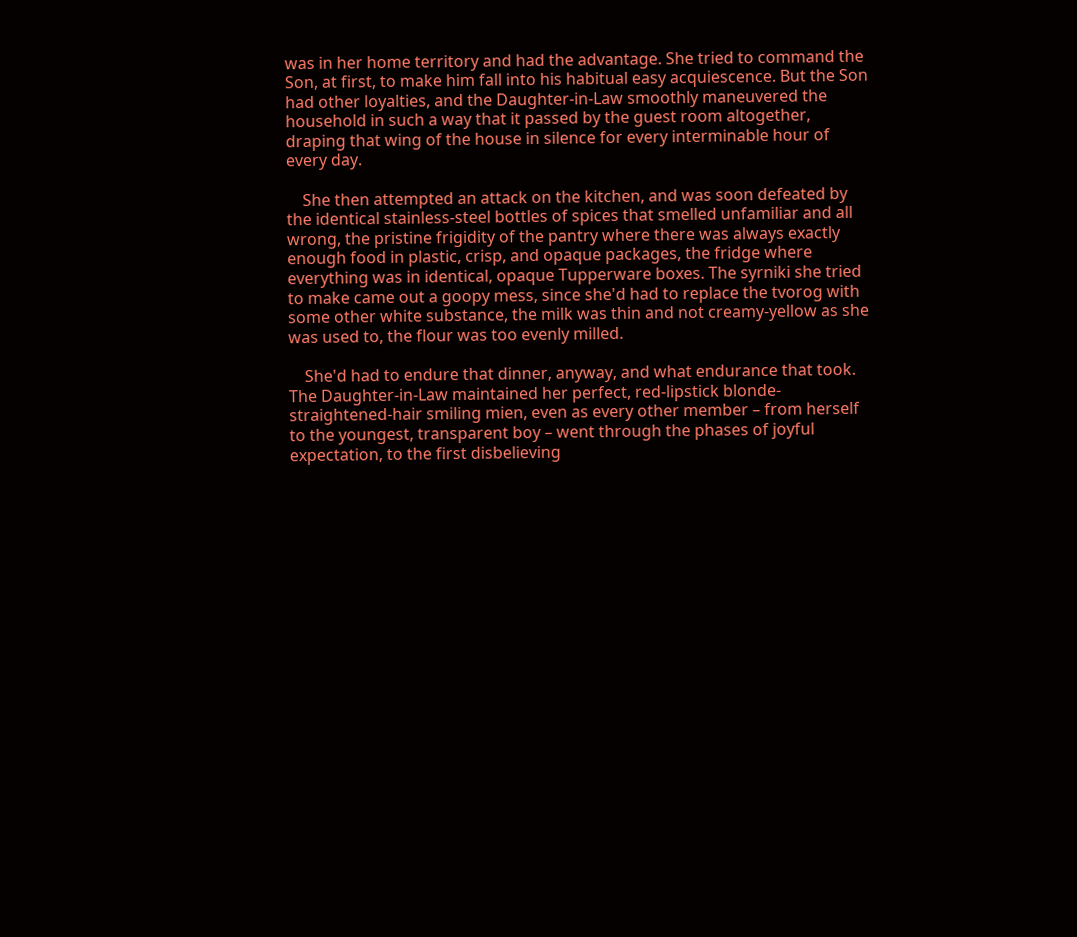was in her home territory and had the advantage. She tried to command the Son, at first, to make him fall into his habitual easy acquiescence. But the Son had other loyalties, and the Daughter-in-Law smoothly maneuvered the household in such a way that it passed by the guest room altogether, draping that wing of the house in silence for every interminable hour of every day.

    She then attempted an attack on the kitchen, and was soon defeated by the identical stainless-steel bottles of spices that smelled unfamiliar and all wrong, the pristine frigidity of the pantry where there was always exactly enough food in plastic, crisp, and opaque packages, the fridge where everything was in identical, opaque Tupperware boxes. The syrniki she tried to make came out a goopy mess, since she'd had to replace the tvorog with some other white substance, the milk was thin and not creamy-yellow as she was used to, the flour was too evenly milled.

    She'd had to endure that dinner, anyway, and what endurance that took. The Daughter-in-Law maintained her perfect, red-lipstick blonde-straightened-hair smiling mien, even as every other member – from herself to the youngest, transparent boy – went through the phases of joyful expectation, to the first disbelieving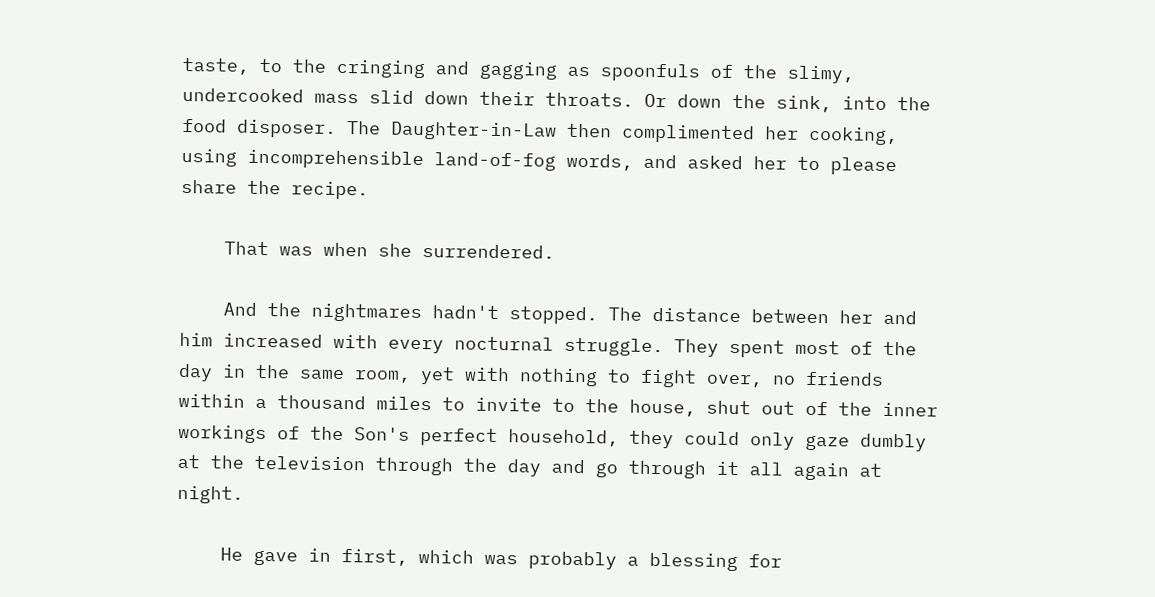taste, to the cringing and gagging as spoonfuls of the slimy, undercooked mass slid down their throats. Or down the sink, into the food disposer. The Daughter-in-Law then complimented her cooking, using incomprehensible land-of-fog words, and asked her to please share the recipe.

    That was when she surrendered.

    And the nightmares hadn't stopped. The distance between her and him increased with every nocturnal struggle. They spent most of the day in the same room, yet with nothing to fight over, no friends within a thousand miles to invite to the house, shut out of the inner workings of the Son's perfect household, they could only gaze dumbly at the television through the day and go through it all again at night.

    He gave in first, which was probably a blessing for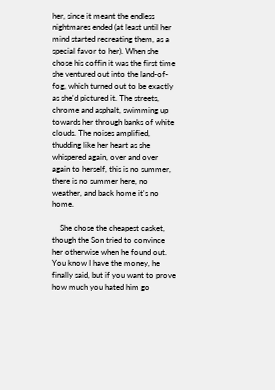her, since it meant the endless nightmares ended (at least until her mind started recreating them, as a special favor to her). When she chose his coffin it was the first time she ventured out into the land-of-fog, which turned out to be exactly as she'd pictured it. The streets, chrome and asphalt, swimming up towards her through banks of white clouds. The noises amplified, thudding like her heart as she whispered again, over and over again to herself, this is no summer, there is no summer here, no weather, and back home it's no home.

    She chose the cheapest casket, though the Son tried to convince her otherwise when he found out. You know I have the money, he finally said, but if you want to prove how much you hated him go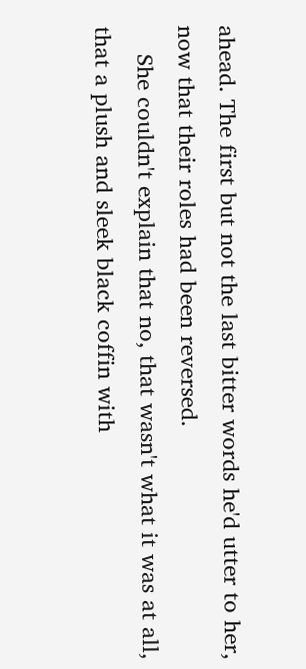ahead. The first but not the last bitter words he'd utter to her, now that their roles had been reversed.
    She couldn't explain that no, that wasn't what it was at all, that a plush and sleek black coffin with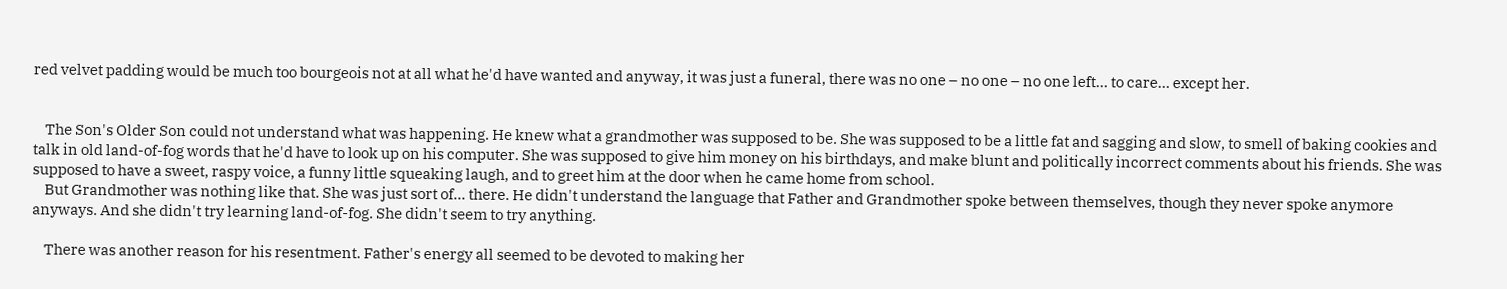red velvet padding would be much too bourgeois not at all what he'd have wanted and anyway, it was just a funeral, there was no one – no one – no one left… to care… except her.


    The Son's Older Son could not understand what was happening. He knew what a grandmother was supposed to be. She was supposed to be a little fat and sagging and slow, to smell of baking cookies and talk in old land-of-fog words that he'd have to look up on his computer. She was supposed to give him money on his birthdays, and make blunt and politically incorrect comments about his friends. She was supposed to have a sweet, raspy voice, a funny little squeaking laugh, and to greet him at the door when he came home from school.
    But Grandmother was nothing like that. She was just sort of… there. He didn't understand the language that Father and Grandmother spoke between themselves, though they never spoke anymore anyways. And she didn't try learning land-of-fog. She didn't seem to try anything.

    There was another reason for his resentment. Father's energy all seemed to be devoted to making her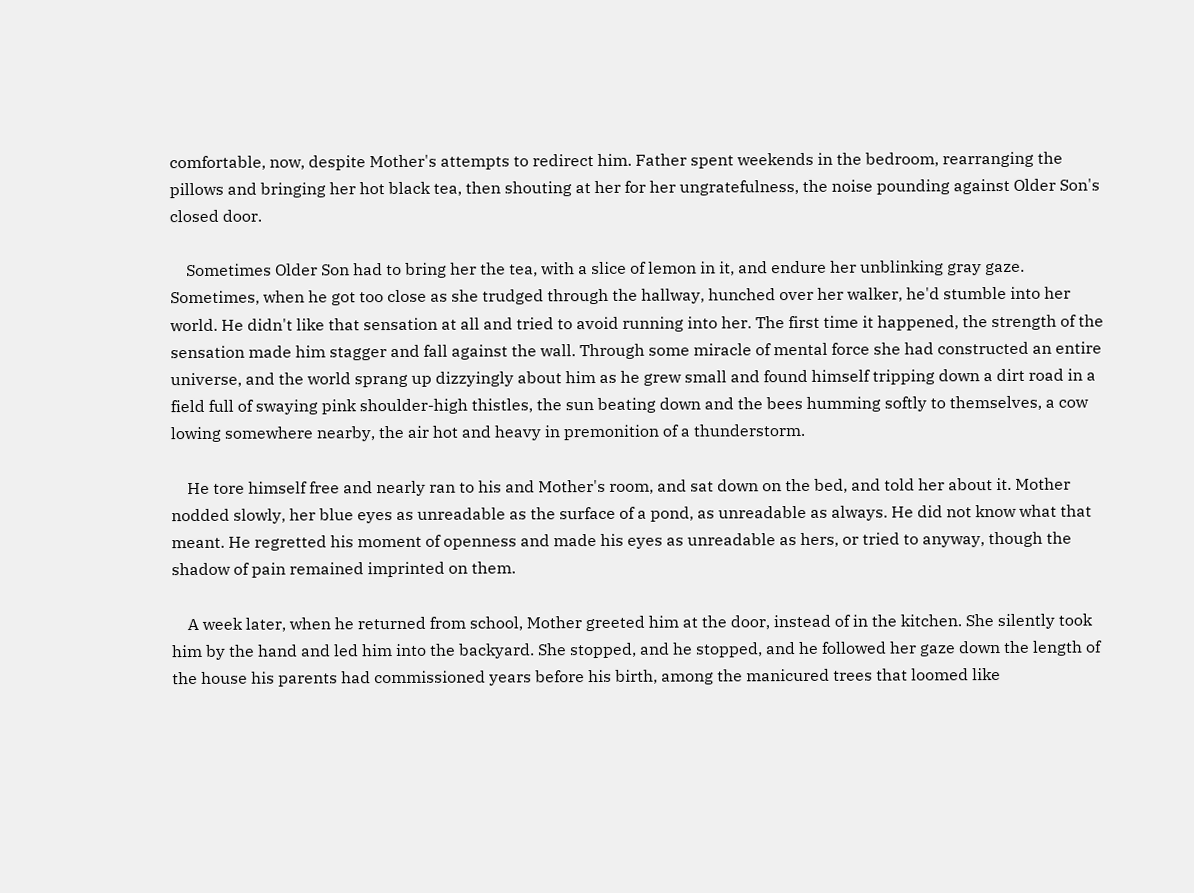comfortable, now, despite Mother's attempts to redirect him. Father spent weekends in the bedroom, rearranging the pillows and bringing her hot black tea, then shouting at her for her ungratefulness, the noise pounding against Older Son's closed door.

    Sometimes Older Son had to bring her the tea, with a slice of lemon in it, and endure her unblinking gray gaze. Sometimes, when he got too close as she trudged through the hallway, hunched over her walker, he'd stumble into her world. He didn't like that sensation at all and tried to avoid running into her. The first time it happened, the strength of the sensation made him stagger and fall against the wall. Through some miracle of mental force she had constructed an entire universe, and the world sprang up dizzyingly about him as he grew small and found himself tripping down a dirt road in a field full of swaying pink shoulder-high thistles, the sun beating down and the bees humming softly to themselves, a cow lowing somewhere nearby, the air hot and heavy in premonition of a thunderstorm.

    He tore himself free and nearly ran to his and Mother's room, and sat down on the bed, and told her about it. Mother nodded slowly, her blue eyes as unreadable as the surface of a pond, as unreadable as always. He did not know what that meant. He regretted his moment of openness and made his eyes as unreadable as hers, or tried to anyway, though the shadow of pain remained imprinted on them.

    A week later, when he returned from school, Mother greeted him at the door, instead of in the kitchen. She silently took him by the hand and led him into the backyard. She stopped, and he stopped, and he followed her gaze down the length of the house his parents had commissioned years before his birth, among the manicured trees that loomed like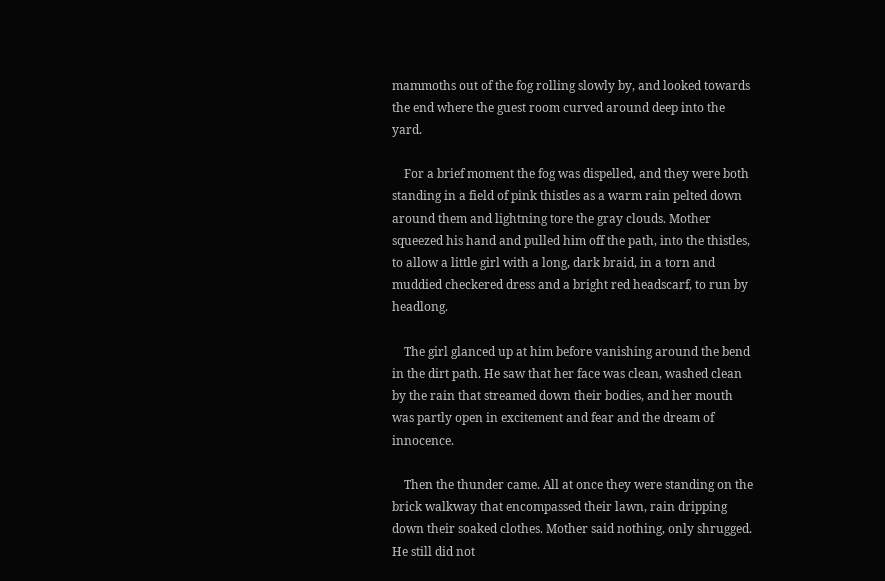mammoths out of the fog rolling slowly by, and looked towards the end where the guest room curved around deep into the yard.

    For a brief moment the fog was dispelled, and they were both standing in a field of pink thistles as a warm rain pelted down around them and lightning tore the gray clouds. Mother squeezed his hand and pulled him off the path, into the thistles, to allow a little girl with a long, dark braid, in a torn and muddied checkered dress and a bright red headscarf, to run by headlong.

    The girl glanced up at him before vanishing around the bend in the dirt path. He saw that her face was clean, washed clean by the rain that streamed down their bodies, and her mouth was partly open in excitement and fear and the dream of innocence.

    Then the thunder came. All at once they were standing on the brick walkway that encompassed their lawn, rain dripping down their soaked clothes. Mother said nothing, only shrugged. He still did not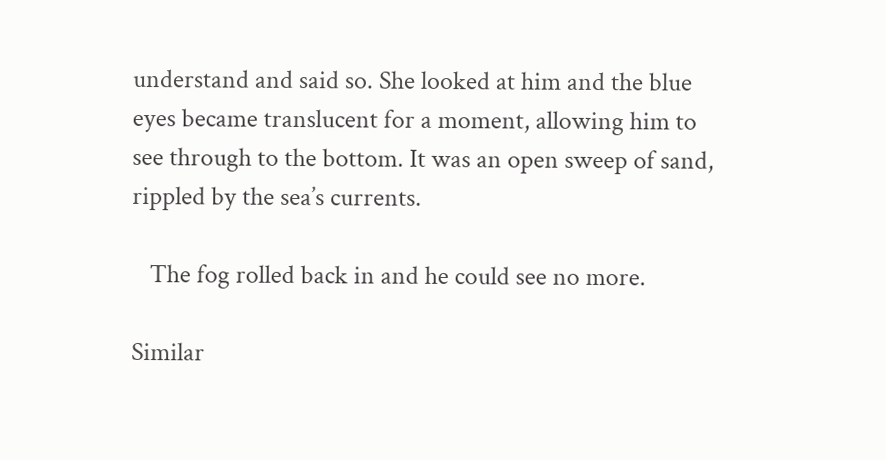understand and said so. She looked at him and the blue eyes became translucent for a moment, allowing him to see through to the bottom. It was an open sweep of sand, rippled by the sea’s currents.

   The fog rolled back in and he could see no more.

Similar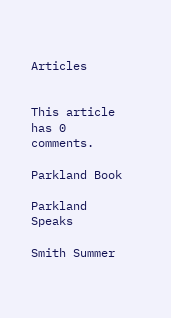Articles


This article has 0 comments.

Parkland Book

Parkland Speaks

Smith Summer